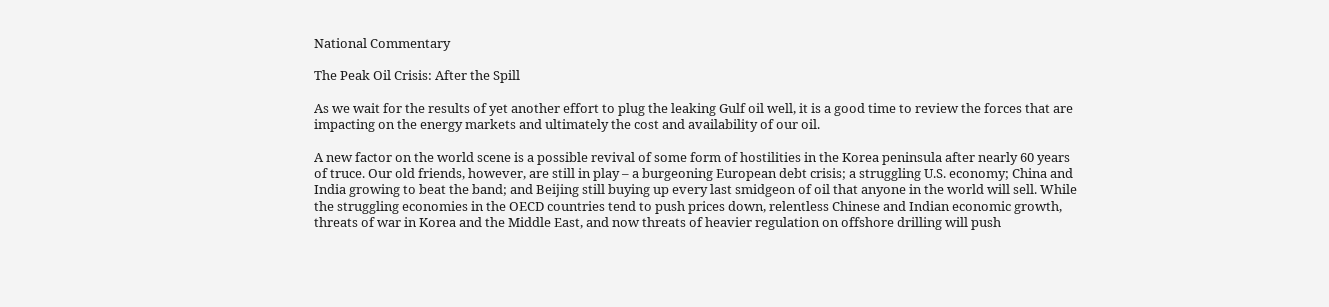National Commentary

The Peak Oil Crisis: After the Spill

As we wait for the results of yet another effort to plug the leaking Gulf oil well, it is a good time to review the forces that are impacting on the energy markets and ultimately the cost and availability of our oil.

A new factor on the world scene is a possible revival of some form of hostilities in the Korea peninsula after nearly 60 years of truce. Our old friends, however, are still in play – a burgeoning European debt crisis; a struggling U.S. economy; China and India growing to beat the band; and Beijing still buying up every last smidgeon of oil that anyone in the world will sell. While the struggling economies in the OECD countries tend to push prices down, relentless Chinese and Indian economic growth, threats of war in Korea and the Middle East, and now threats of heavier regulation on offshore drilling will push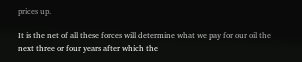prices up.

It is the net of all these forces will determine what we pay for our oil the next three or four years after which the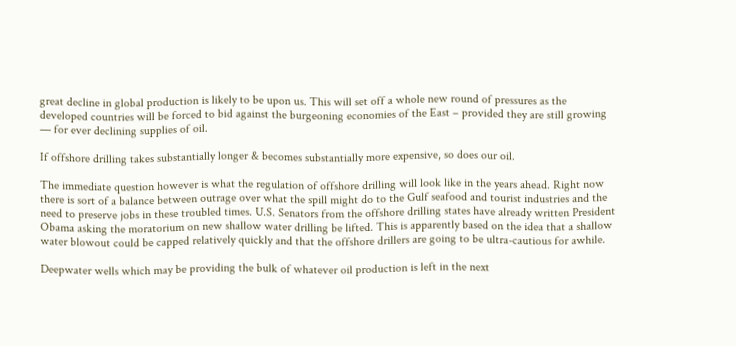great decline in global production is likely to be upon us. This will set off a whole new round of pressures as the developed countries will be forced to bid against the burgeoning economies of the East – provided they are still growing — for ever declining supplies of oil.

If offshore drilling takes substantially longer & becomes substantially more expensive, so does our oil.

The immediate question however is what the regulation of offshore drilling will look like in the years ahead. Right now there is sort of a balance between outrage over what the spill might do to the Gulf seafood and tourist industries and the need to preserve jobs in these troubled times. U.S. Senators from the offshore drilling states have already written President Obama asking the moratorium on new shallow water drilling be lifted. This is apparently based on the idea that a shallow water blowout could be capped relatively quickly and that the offshore drillers are going to be ultra-cautious for awhile.

Deepwater wells which may be providing the bulk of whatever oil production is left in the next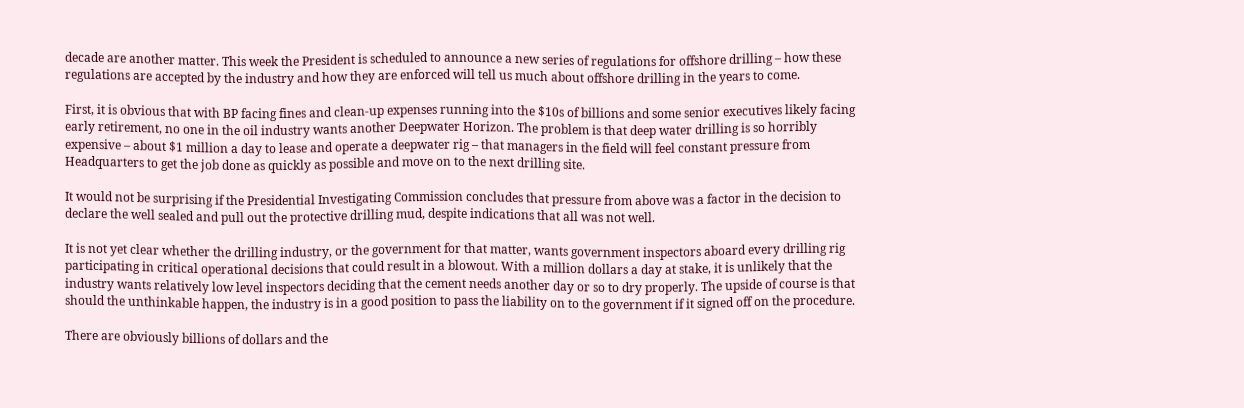decade are another matter. This week the President is scheduled to announce a new series of regulations for offshore drilling – how these regulations are accepted by the industry and how they are enforced will tell us much about offshore drilling in the years to come.

First, it is obvious that with BP facing fines and clean-up expenses running into the $10s of billions and some senior executives likely facing early retirement, no one in the oil industry wants another Deepwater Horizon. The problem is that deep water drilling is so horribly expensive – about $1 million a day to lease and operate a deepwater rig – that managers in the field will feel constant pressure from Headquarters to get the job done as quickly as possible and move on to the next drilling site.

It would not be surprising if the Presidential Investigating Commission concludes that pressure from above was a factor in the decision to declare the well sealed and pull out the protective drilling mud, despite indications that all was not well.

It is not yet clear whether the drilling industry, or the government for that matter, wants government inspectors aboard every drilling rig participating in critical operational decisions that could result in a blowout. With a million dollars a day at stake, it is unlikely that the industry wants relatively low level inspectors deciding that the cement needs another day or so to dry properly. The upside of course is that should the unthinkable happen, the industry is in a good position to pass the liability on to the government if it signed off on the procedure.

There are obviously billions of dollars and the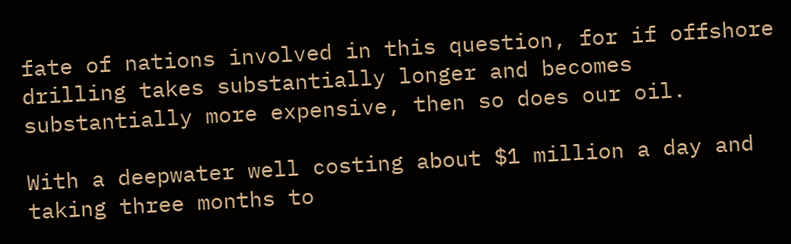fate of nations involved in this question, for if offshore drilling takes substantially longer and becomes substantially more expensive, then so does our oil.

With a deepwater well costing about $1 million a day and taking three months to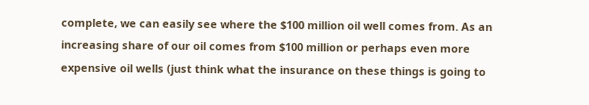complete, we can easily see where the $100 million oil well comes from. As an increasing share of our oil comes from $100 million or perhaps even more expensive oil wells (just think what the insurance on these things is going to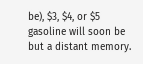be), $3, $4, or $5 gasoline will soon be but a distant memory.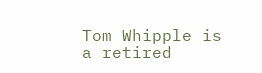Tom Whipple is a retired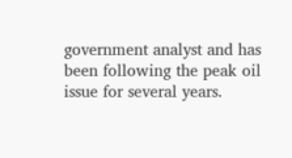government analyst and has been following the peak oil issue for several years.